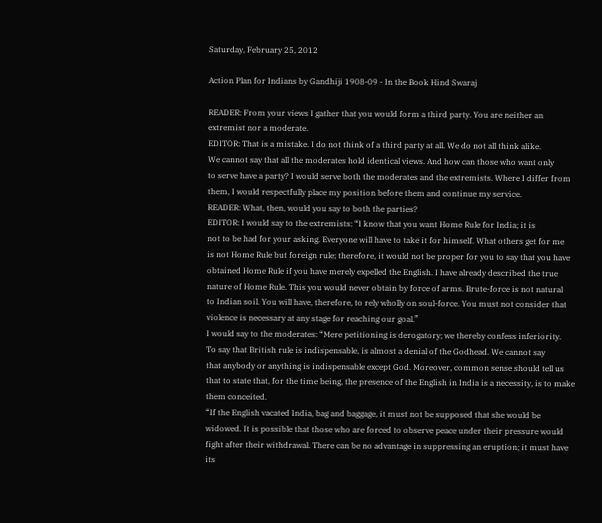Saturday, February 25, 2012

Action Plan for Indians by Gandhiji 1908-09 - In the Book Hind Swaraj

READER: From your views I gather that you would form a third party. You are neither an
extremist nor a moderate.
EDITOR: That is a mistake. I do not think of a third party at all. We do not all think alike.
We cannot say that all the moderates hold identical views. And how can those who want only
to serve have a party? I would serve both the moderates and the extremists. Where I differ from
them, I would respectfully place my position before them and continue my service.
READER: What, then, would you say to both the parties?
EDITOR: I would say to the extremists: “I know that you want Home Rule for India; it is
not to be had for your asking. Everyone will have to take it for himself. What others get for me
is not Home Rule but foreign rule; therefore, it would not be proper for you to say that you have
obtained Home Rule if you have merely expelled the English. I have already described the true
nature of Home Rule. This you would never obtain by force of arms. Brute-force is not natural
to Indian soil. You will have, therefore, to rely wholly on soul-force. You must not consider that
violence is necessary at any stage for reaching our goal.”
I would say to the moderates: “Mere petitioning is derogatory; we thereby confess inferiority.
To say that British rule is indispensable, is almost a denial of the Godhead. We cannot say
that anybody or anything is indispensable except God. Moreover, common sense should tell us
that to state that, for the time being, the presence of the English in India is a necessity, is to make
them conceited.
“If the English vacated India, bag and baggage, it must not be supposed that she would be
widowed. It is possible that those who are forced to observe peace under their pressure would
fight after their withdrawal. There can be no advantage in suppressing an eruption; it must have
its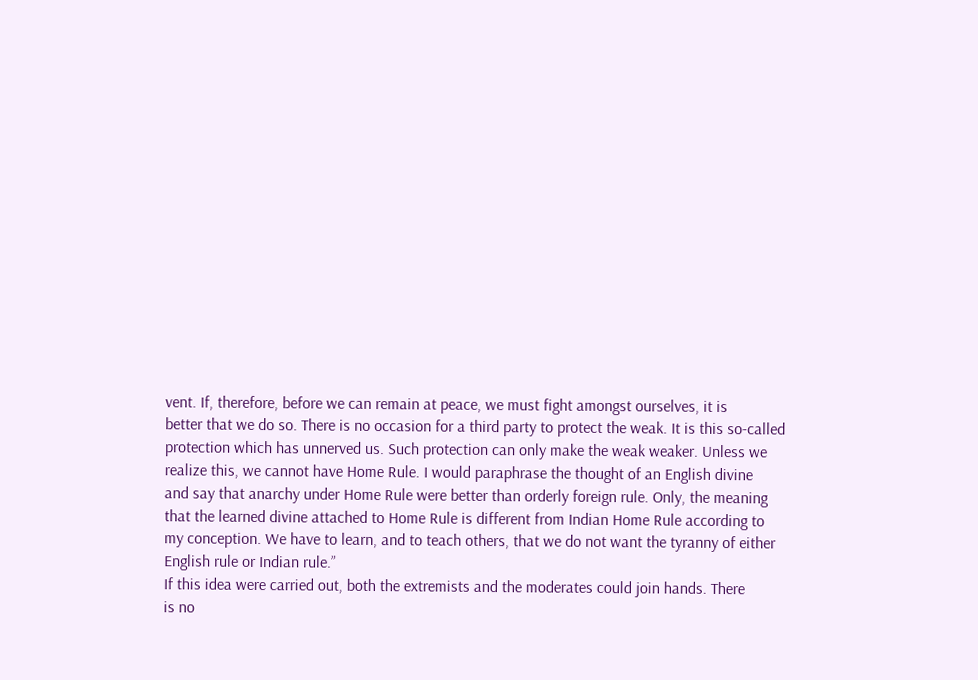vent. If, therefore, before we can remain at peace, we must fight amongst ourselves, it is
better that we do so. There is no occasion for a third party to protect the weak. It is this so-called
protection which has unnerved us. Such protection can only make the weak weaker. Unless we
realize this, we cannot have Home Rule. I would paraphrase the thought of an English divine
and say that anarchy under Home Rule were better than orderly foreign rule. Only, the meaning
that the learned divine attached to Home Rule is different from Indian Home Rule according to
my conception. We have to learn, and to teach others, that we do not want the tyranny of either
English rule or Indian rule.”
If this idea were carried out, both the extremists and the moderates could join hands. There
is no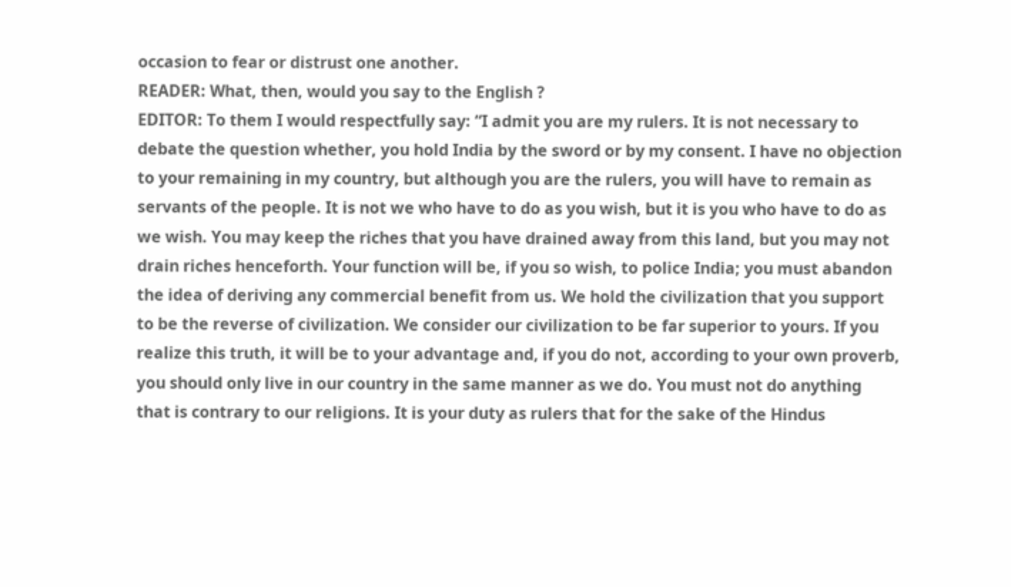occasion to fear or distrust one another.
READER: What, then, would you say to the English ?
EDITOR: To them I would respectfully say: “I admit you are my rulers. It is not necessary to
debate the question whether, you hold India by the sword or by my consent. I have no objection
to your remaining in my country, but although you are the rulers, you will have to remain as
servants of the people. It is not we who have to do as you wish, but it is you who have to do as
we wish. You may keep the riches that you have drained away from this land, but you may not
drain riches henceforth. Your function will be, if you so wish, to police India; you must abandon
the idea of deriving any commercial benefit from us. We hold the civilization that you support
to be the reverse of civilization. We consider our civilization to be far superior to yours. If you
realize this truth, it will be to your advantage and, if you do not, according to your own proverb,
you should only live in our country in the same manner as we do. You must not do anything
that is contrary to our religions. It is your duty as rulers that for the sake of the Hindus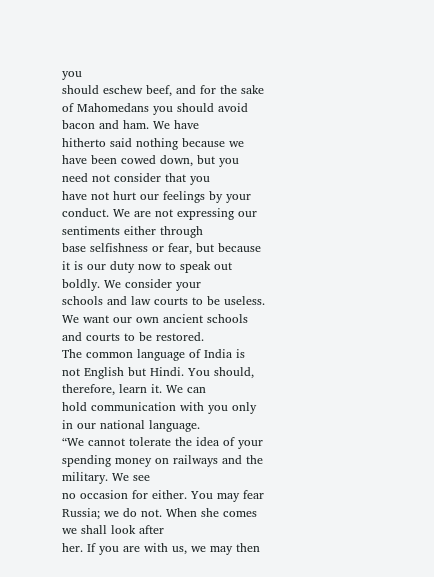you
should eschew beef, and for the sake of Mahomedans you should avoid bacon and ham. We have
hitherto said nothing because we have been cowed down, but you need not consider that you
have not hurt our feelings by your conduct. We are not expressing our sentiments either through
base selfishness or fear, but because it is our duty now to speak out boldly. We consider your
schools and law courts to be useless. We want our own ancient schools and courts to be restored.
The common language of India is not English but Hindi. You should, therefore, learn it. We can
hold communication with you only in our national language.
“We cannot tolerate the idea of your spending money on railways and the military. We see
no occasion for either. You may fear Russia; we do not. When she comes we shall look after
her. If you are with us, we may then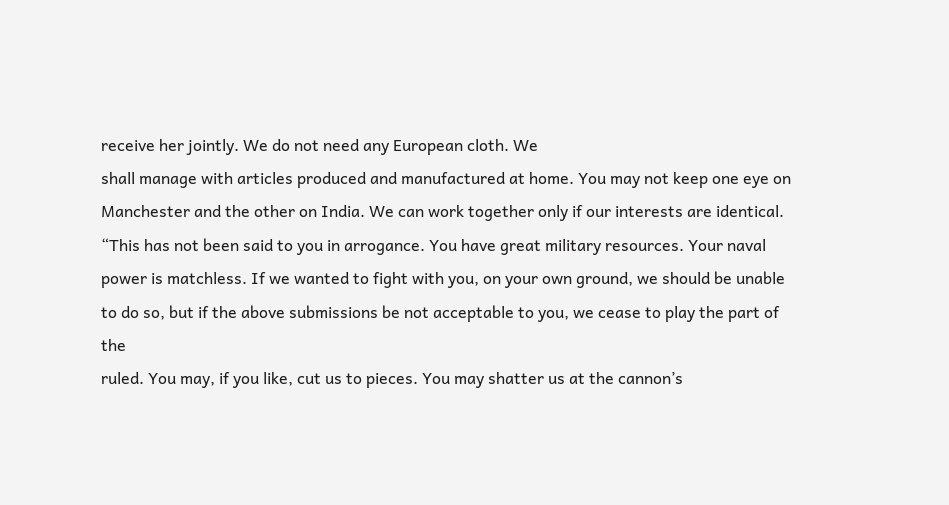receive her jointly. We do not need any European cloth. We
shall manage with articles produced and manufactured at home. You may not keep one eye on
Manchester and the other on India. We can work together only if our interests are identical.
“This has not been said to you in arrogance. You have great military resources. Your naval
power is matchless. If we wanted to fight with you, on your own ground, we should be unable
to do so, but if the above submissions be not acceptable to you, we cease to play the part of the
ruled. You may, if you like, cut us to pieces. You may shatter us at the cannon’s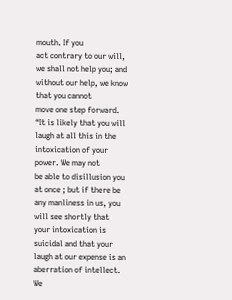mouth. If you
act contrary to our will, we shall not help you; and without our help, we know that you cannot
move one step forward.
“It is likely that you will laugh at all this in the intoxication of your power. We may not
be able to disillusion you at once ; but if there be any manliness in us, you will see shortly that
your intoxication is suicidal and that your laugh at our expense is an aberration of intellect. We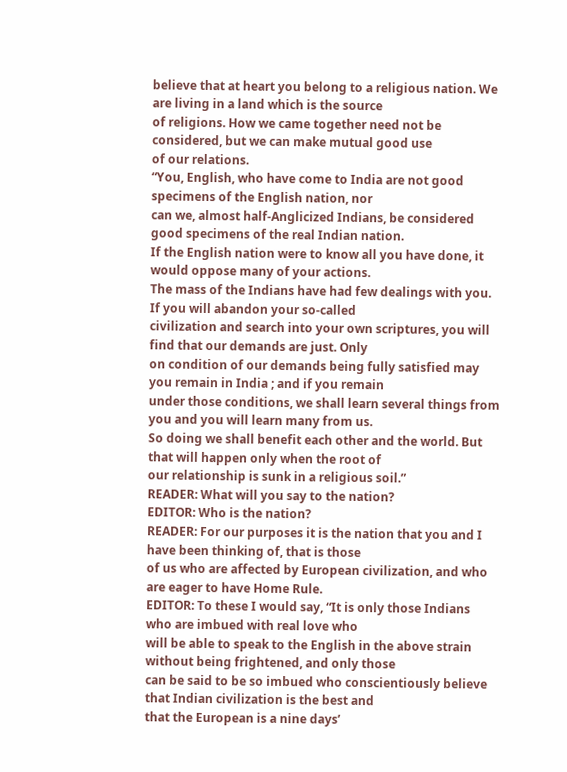believe that at heart you belong to a religious nation. We are living in a land which is the source
of religions. How we came together need not be considered, but we can make mutual good use
of our relations.
“You, English, who have come to India are not good specimens of the English nation, nor
can we, almost half-Anglicized Indians, be considered good specimens of the real Indian nation.
If the English nation were to know all you have done, it would oppose many of your actions.
The mass of the Indians have had few dealings with you. If you will abandon your so-called
civilization and search into your own scriptures, you will find that our demands are just. Only
on condition of our demands being fully satisfied may you remain in India ; and if you remain
under those conditions, we shall learn several things from you and you will learn many from us.
So doing we shall benefit each other and the world. But that will happen only when the root of
our relationship is sunk in a religious soil.”
READER: What will you say to the nation?
EDITOR: Who is the nation?
READER: For our purposes it is the nation that you and I have been thinking of, that is those
of us who are affected by European civilization, and who are eager to have Home Rule.
EDITOR: To these I would say, “It is only those Indians who are imbued with real love who
will be able to speak to the English in the above strain without being frightened, and only those
can be said to be so imbued who conscientiously believe that Indian civilization is the best and
that the European is a nine days’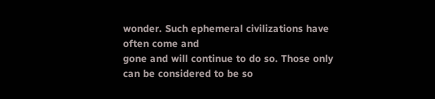wonder. Such ephemeral civilizations have often come and
gone and will continue to do so. Those only can be considered to be so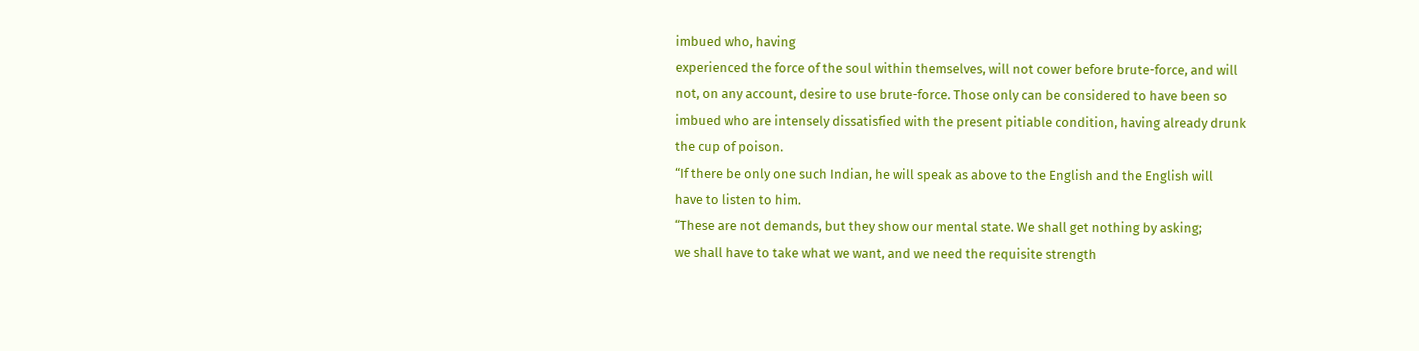imbued who, having
experienced the force of the soul within themselves, will not cower before brute-force, and will
not, on any account, desire to use brute-force. Those only can be considered to have been so
imbued who are intensely dissatisfied with the present pitiable condition, having already drunk
the cup of poison.
“If there be only one such Indian, he will speak as above to the English and the English will
have to listen to him.
“These are not demands, but they show our mental state. We shall get nothing by asking;
we shall have to take what we want, and we need the requisite strength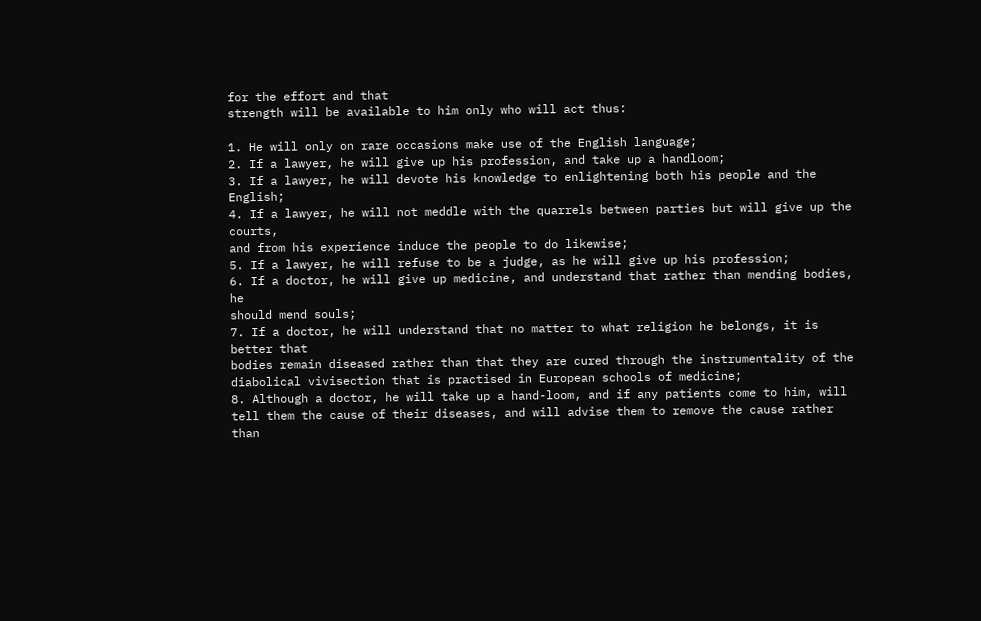for the effort and that
strength will be available to him only who will act thus:

1. He will only on rare occasions make use of the English language;
2. If a lawyer, he will give up his profession, and take up a handloom;
3. If a lawyer, he will devote his knowledge to enlightening both his people and the English;
4. If a lawyer, he will not meddle with the quarrels between parties but will give up the courts,
and from his experience induce the people to do likewise;
5. If a lawyer, he will refuse to be a judge, as he will give up his profession;
6. If a doctor, he will give up medicine, and understand that rather than mending bodies, he
should mend souls;
7. If a doctor, he will understand that no matter to what religion he belongs, it is better that
bodies remain diseased rather than that they are cured through the instrumentality of the
diabolical vivisection that is practised in European schools of medicine;
8. Although a doctor, he will take up a hand-loom, and if any patients come to him, will
tell them the cause of their diseases, and will advise them to remove the cause rather than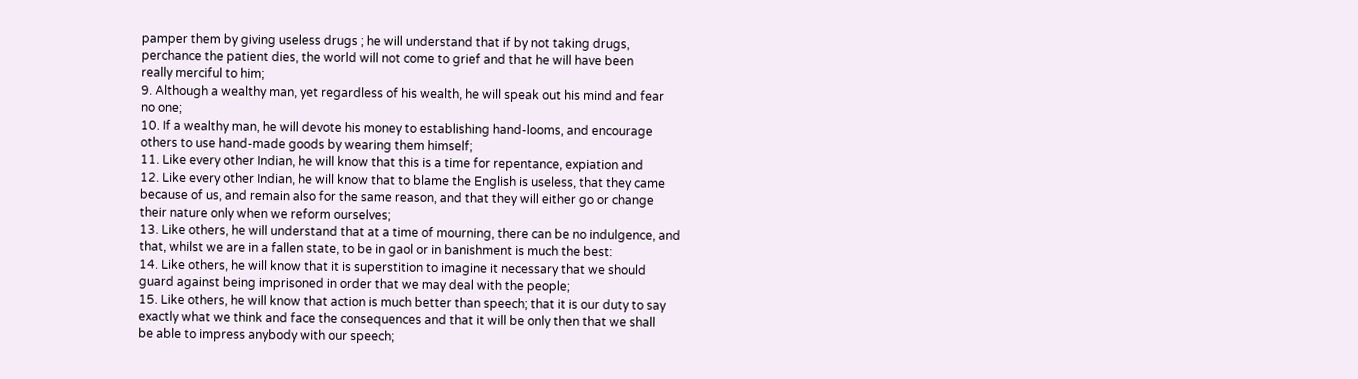pamper them by giving useless drugs ; he will understand that if by not taking drugs,
perchance the patient dies, the world will not come to grief and that he will have been
really merciful to him;
9. Although a wealthy man, yet regardless of his wealth, he will speak out his mind and fear
no one;
10. If a wealthy man, he will devote his money to establishing hand-looms, and encourage
others to use hand-made goods by wearing them himself;
11. Like every other Indian, he will know that this is a time for repentance, expiation and
12. Like every other Indian, he will know that to blame the English is useless, that they came
because of us, and remain also for the same reason, and that they will either go or change
their nature only when we reform ourselves;
13. Like others, he will understand that at a time of mourning, there can be no indulgence, and
that, whilst we are in a fallen state, to be in gaol or in banishment is much the best:
14. Like others, he will know that it is superstition to imagine it necessary that we should
guard against being imprisoned in order that we may deal with the people;
15. Like others, he will know that action is much better than speech; that it is our duty to say
exactly what we think and face the consequences and that it will be only then that we shall
be able to impress anybody with our speech;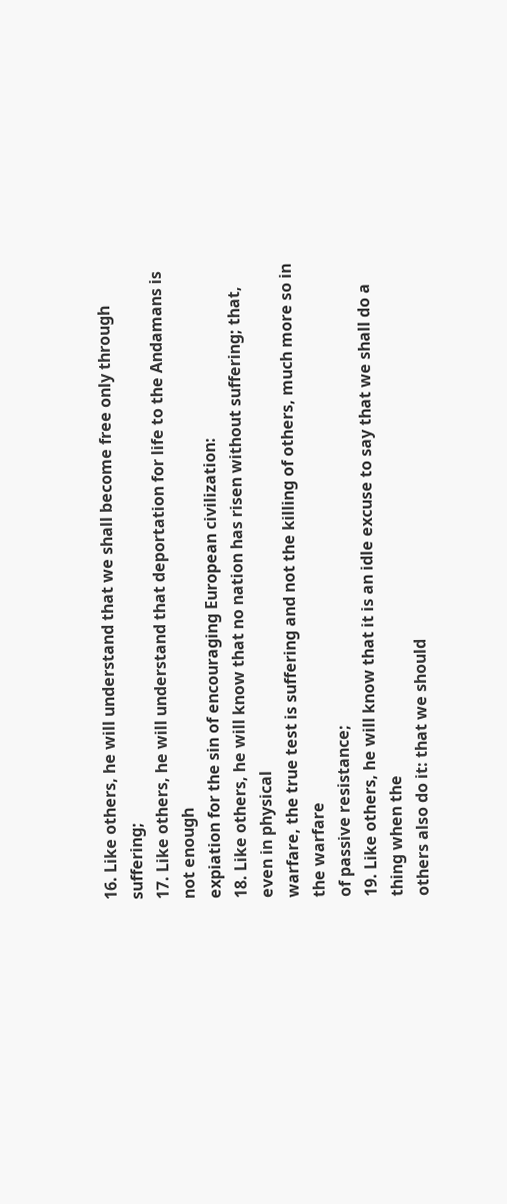16. Like others, he will understand that we shall become free only through suffering;
17. Like others, he will understand that deportation for life to the Andamans is not enough
expiation for the sin of encouraging European civilization:
18. Like others, he will know that no nation has risen without suffering; that, even in physical
warfare, the true test is suffering and not the killing of others, much more so in the warfare
of passive resistance;
19. Like others, he will know that it is an idle excuse to say that we shall do a thing when the
others also do it: that we should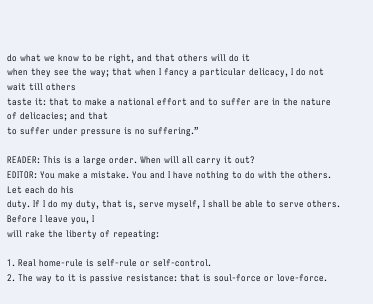do what we know to be right, and that others will do it
when they see the way; that when I fancy a particular delicacy, I do not wait till others
taste it: that to make a national effort and to suffer are in the nature of delicacies; and that
to suffer under pressure is no suffering.”

READER: This is a large order. When will all carry it out?
EDITOR: You make a mistake. You and I have nothing to do with the others. Let each do his
duty. If I do my duty, that is, serve myself, I shall be able to serve others. Before I leave you, I
will rake the liberty of repeating:

1. Real home-rule is self-rule or self-control.
2. The way to it is passive resistance: that is soul-force or love-force.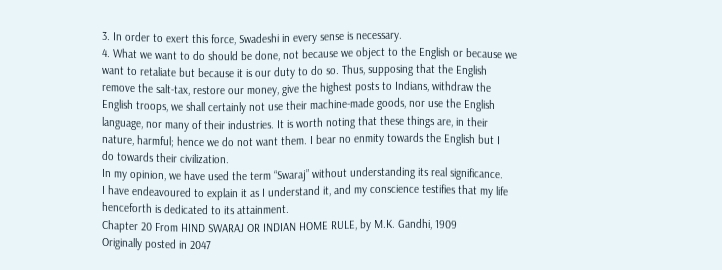3. In order to exert this force, Swadeshi in every sense is necessary.
4. What we want to do should be done, not because we object to the English or because we
want to retaliate but because it is our duty to do so. Thus, supposing that the English
remove the salt-tax, restore our money, give the highest posts to Indians, withdraw the
English troops, we shall certainly not use their machine-made goods, nor use the English
language, nor many of their industries. It is worth noting that these things are, in their
nature, harmful; hence we do not want them. I bear no enmity towards the English but I
do towards their civilization.
In my opinion, we have used the term “Swaraj” without understanding its real significance.
I have endeavoured to explain it as I understand it, and my conscience testifies that my life
henceforth is dedicated to its attainment.
Chapter 20 From HIND SWARAJ OR INDIAN HOME RULE, by M.K. Gandhi, 1909
Originally posted in 2047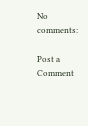No comments:

Post a Comment